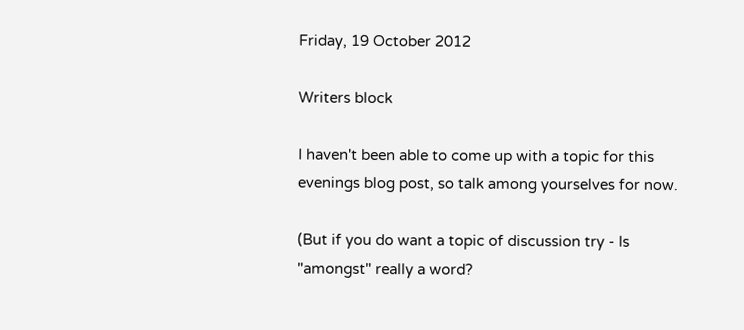Friday, 19 October 2012

Writers block

I haven't been able to come up with a topic for this evenings blog post, so talk among yourselves for now.

(But if you do want a topic of discussion try - Is "amongst" really a word?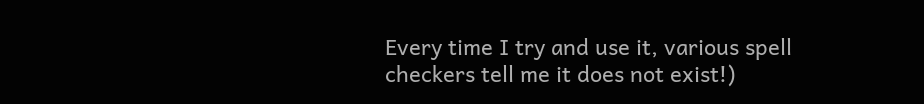Every time I try and use it, various spell checkers tell me it does not exist!)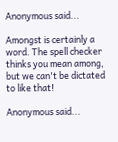Anonymous said...

Amongst is certainly a word. The spell checker thinks you mean among, but we can't be dictated to like that!

Anonymous said...